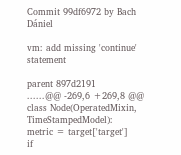Commit 99df6972 by Bach Dániel

vm: add missing 'continue' statement

parent 897d2191
......@@ -269,6 +269,8 @@ class Node(OperatedMixin, TimeStampedModel):
metric = target['target']
if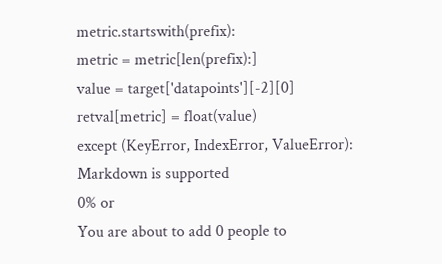metric.startswith(prefix):
metric = metric[len(prefix):]
value = target['datapoints'][-2][0]
retval[metric] = float(value)
except (KeyError, IndexError, ValueError):
Markdown is supported
0% or
You are about to add 0 people to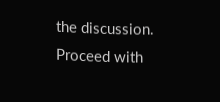the discussion. Proceed with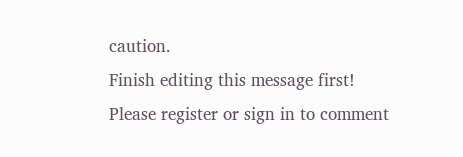caution.
Finish editing this message first!
Please register or sign in to comment